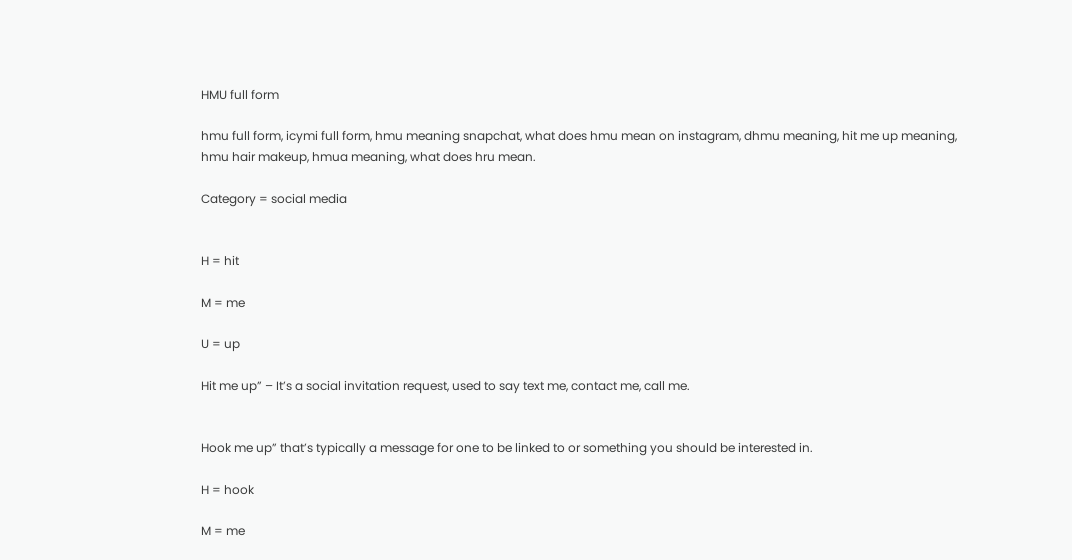HMU full form

hmu full form, icymi full form, hmu meaning snapchat, what does hmu mean on instagram, dhmu meaning, hit me up meaning, hmu hair makeup, hmua meaning, what does hru mean.

Category = social media


H = hit

M = me

U = up

Hit me up” – It’s a social invitation request, used to say text me, contact me, call me.


Hook me up” that’s typically a message for one to be linked to or something you should be interested in.

H = hook

M = me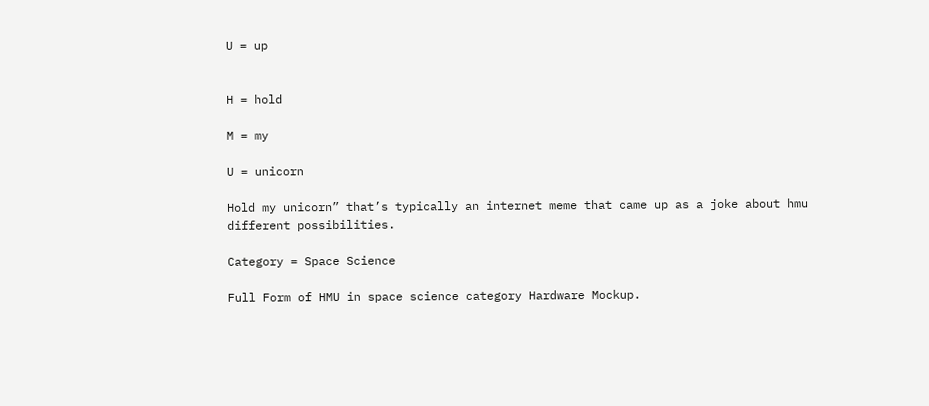U = up


H = hold

M = my

U = unicorn

Hold my unicorn” that’s typically an internet meme that came up as a joke about hmu different possibilities.

Category = Space Science

Full Form of HMU in space science category Hardware Mockup.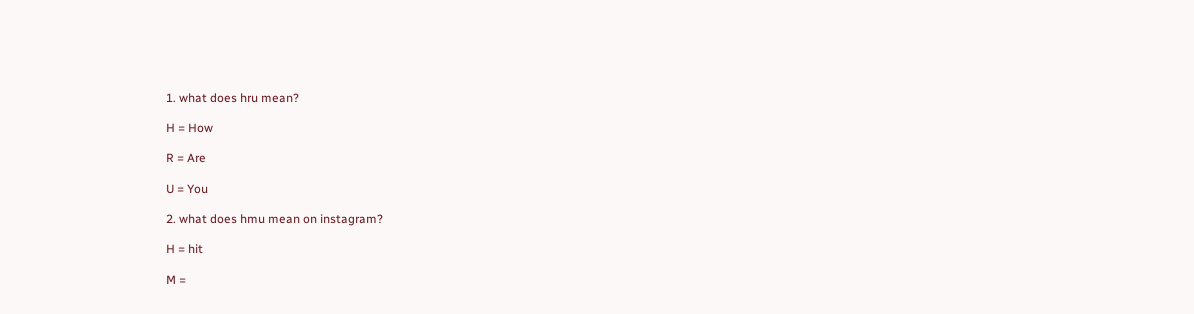1. what does hru mean?

H = How

R = Are

U = You

2. what does hmu mean on instagram?

H = hit

M =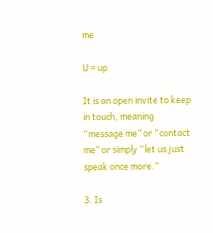me

U = up

It is an open invite to keep in touch, meaning “message me” or “contact me” or simply “let us just speak once more.”

3. Is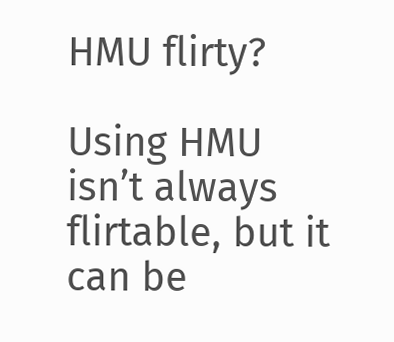HMU flirty?

Using HMU isn’t always flirtable, but it can be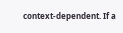context-dependent. If a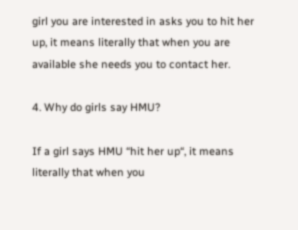girl you are interested in asks you to hit her up, it means literally that when you are available she needs you to contact her.

4. Why do girls say HMU?

If a girl says HMU “hit her up“, it means literally that when you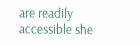are readily accessible she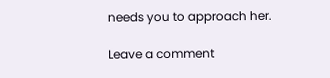needs you to approach her.

Leave a comment